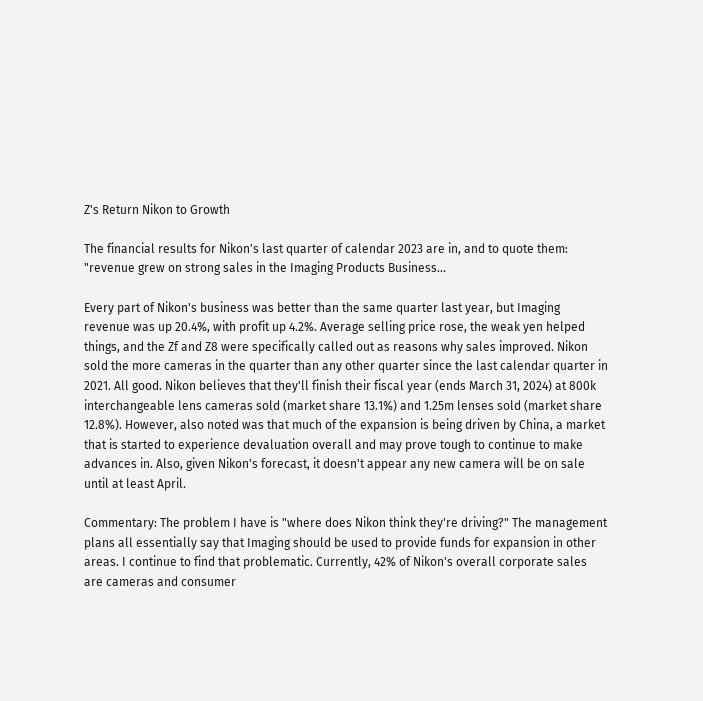Z's Return Nikon to Growth

The financial results for Nikon's last quarter of calendar 2023 are in, and to quote them: "revenue grew on strong sales in the Imaging Products Business...

Every part of Nikon's business was better than the same quarter last year, but Imaging revenue was up 20.4%, with profit up 4.2%. Average selling price rose, the weak yen helped things, and the Zf and Z8 were specifically called out as reasons why sales improved. Nikon sold the more cameras in the quarter than any other quarter since the last calendar quarter in 2021. All good. Nikon believes that they'll finish their fiscal year (ends March 31, 2024) at 800k interchangeable lens cameras sold (market share 13.1%) and 1.25m lenses sold (market share 12.8%). However, also noted was that much of the expansion is being driven by China, a market that is started to experience devaluation overall and may prove tough to continue to make advances in. Also, given Nikon's forecast, it doesn't appear any new camera will be on sale until at least April.

Commentary: The problem I have is "where does Nikon think they're driving?" The management plans all essentially say that Imaging should be used to provide funds for expansion in other areas. I continue to find that problematic. Currently, 42% of Nikon's overall corporate sales are cameras and consumer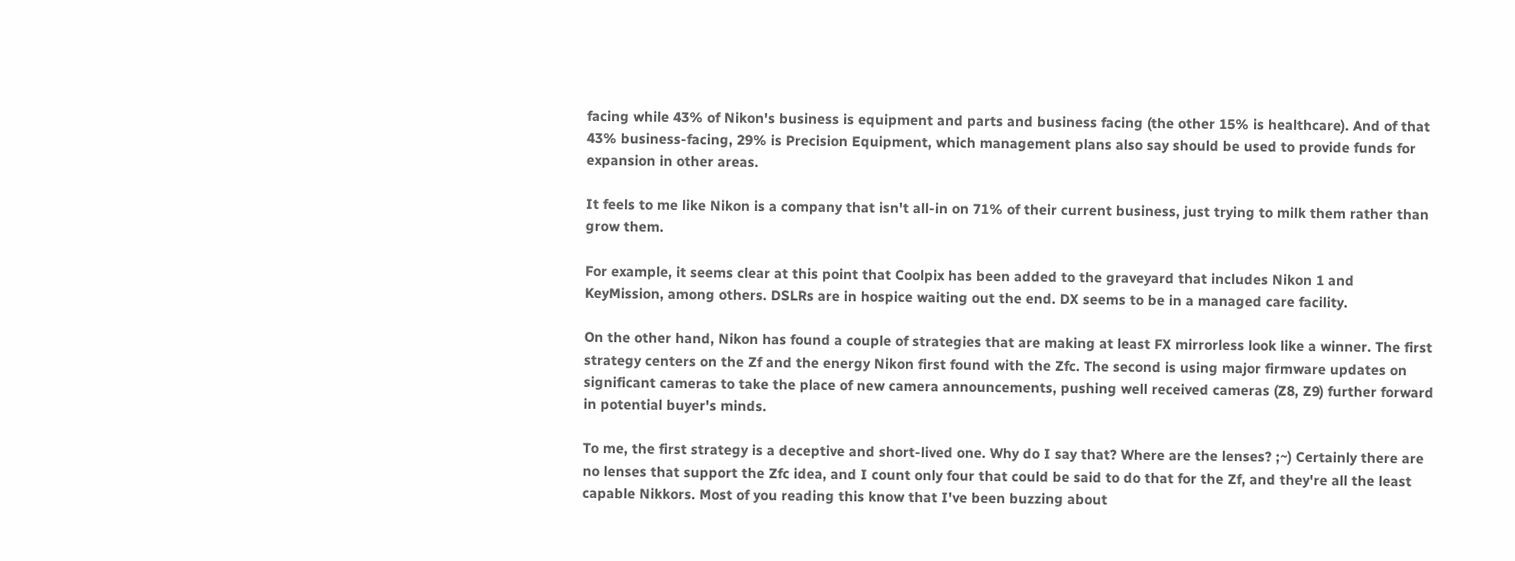facing while 43% of Nikon's business is equipment and parts and business facing (the other 15% is healthcare). And of that 43% business-facing, 29% is Precision Equipment, which management plans also say should be used to provide funds for expansion in other areas.

It feels to me like Nikon is a company that isn't all-in on 71% of their current business, just trying to milk them rather than grow them.

For example, it seems clear at this point that Coolpix has been added to the graveyard that includes Nikon 1 and KeyMission, among others. DSLRs are in hospice waiting out the end. DX seems to be in a managed care facility.

On the other hand, Nikon has found a couple of strategies that are making at least FX mirrorless look like a winner. The first strategy centers on the Zf and the energy Nikon first found with the Zfc. The second is using major firmware updates on significant cameras to take the place of new camera announcements, pushing well received cameras (Z8, Z9) further forward in potential buyer's minds.

To me, the first strategy is a deceptive and short-lived one. Why do I say that? Where are the lenses? ;~) Certainly there are no lenses that support the Zfc idea, and I count only four that could be said to do that for the Zf, and they're all the least capable Nikkors. Most of you reading this know that I've been buzzing about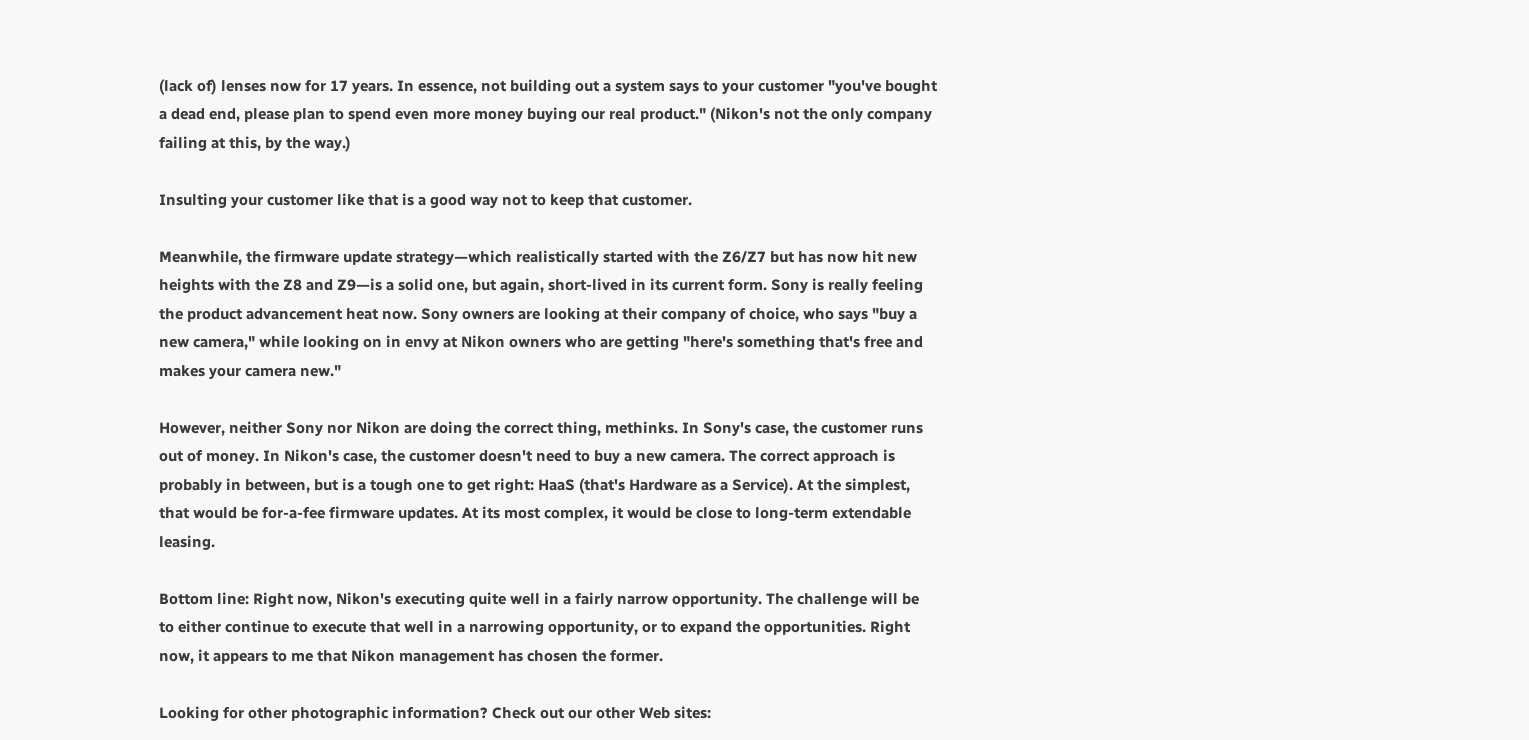(lack of) lenses now for 17 years. In essence, not building out a system says to your customer "you've bought a dead end, please plan to spend even more money buying our real product." (Nikon's not the only company failing at this, by the way.)

Insulting your customer like that is a good way not to keep that customer.

Meanwhile, the firmware update strategy—which realistically started with the Z6/Z7 but has now hit new heights with the Z8 and Z9—is a solid one, but again, short-lived in its current form. Sony is really feeling the product advancement heat now. Sony owners are looking at their company of choice, who says "buy a new camera," while looking on in envy at Nikon owners who are getting "here's something that's free and makes your camera new."

However, neither Sony nor Nikon are doing the correct thing, methinks. In Sony's case, the customer runs out of money. In Nikon's case, the customer doesn't need to buy a new camera. The correct approach is probably in between, but is a tough one to get right: HaaS (that's Hardware as a Service). At the simplest, that would be for-a-fee firmware updates. At its most complex, it would be close to long-term extendable leasing.

Bottom line: Right now, Nikon's executing quite well in a fairly narrow opportunity. The challenge will be to either continue to execute that well in a narrowing opportunity, or to expand the opportunities. Right now, it appears to me that Nikon management has chosen the former.

Looking for other photographic information? Check out our other Web sites: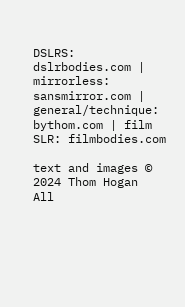DSLRS: dslrbodies.com | mirrorless: sansmirror.com | general/technique: bythom.com | film SLR: filmbodies.com

text and images © 2024 Thom Hogan
All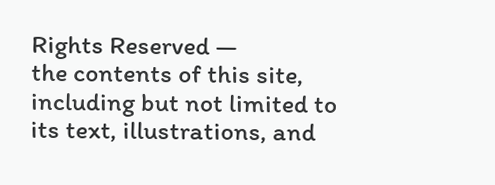Rights Reserved —
the contents of this site, including but not limited to its text, illustrations, and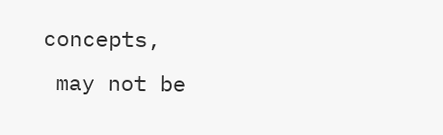concepts,
 may not be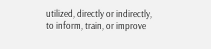utilized, directly or indirectly, to inform, train, or improve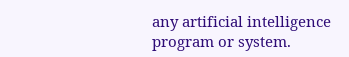any artificial intelligence program or system.